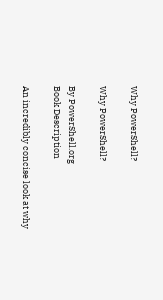Why PowerShell?

Why PowerShell?

By PowerShell.org
Book Description

An incredibly concise look at why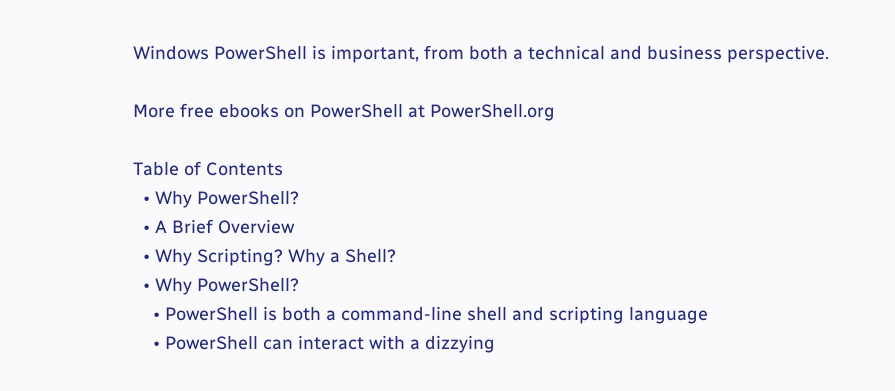Windows PowerShell is important, from both a technical and business perspective.

More free ebooks on PowerShell at PowerShell.org

Table of Contents
  • Why PowerShell?
  • A Brief Overview
  • Why Scripting? Why a Shell?
  • Why PowerShell?
    • PowerShell is both a command-line shell and scripting language
    • PowerShell can interact with a dizzying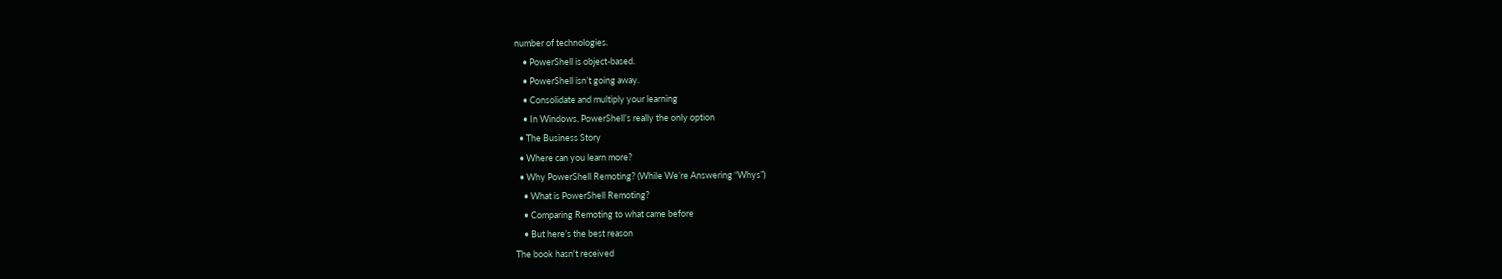number of technologies.
    • PowerShell is object-based.
    • PowerShell isn’t going away.
    • Consolidate and multiply your learning
    • In Windows, PowerShell’s really the only option
  • The Business Story
  • Where can you learn more?
  • Why PowerShell Remoting? (While We’re Answering “Whys”)
    • What is PowerShell Remoting?
    • Comparing Remoting to what came before
    • But here’s the best reason
The book hasn't received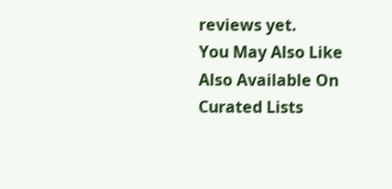reviews yet.
You May Also Like
Also Available On
Curated Lists